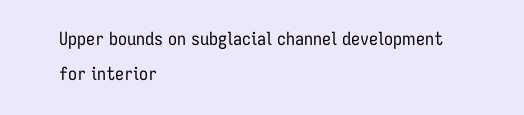Upper bounds on subglacial channel development for interior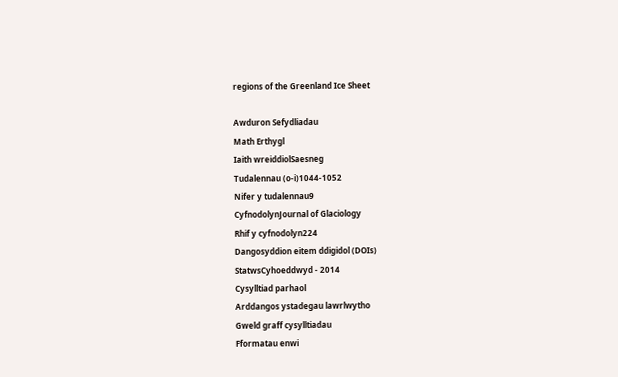regions of the Greenland Ice Sheet

Awduron Sefydliadau
Math Erthygl
Iaith wreiddiolSaesneg
Tudalennau (o-i)1044-1052
Nifer y tudalennau9
CyfnodolynJournal of Glaciology
Rhif y cyfnodolyn224
Dangosyddion eitem ddigidol (DOIs)
StatwsCyhoeddwyd - 2014
Cysylltiad parhaol
Arddangos ystadegau lawrlwytho
Gweld graff cysylltiadau
Fformatau enwi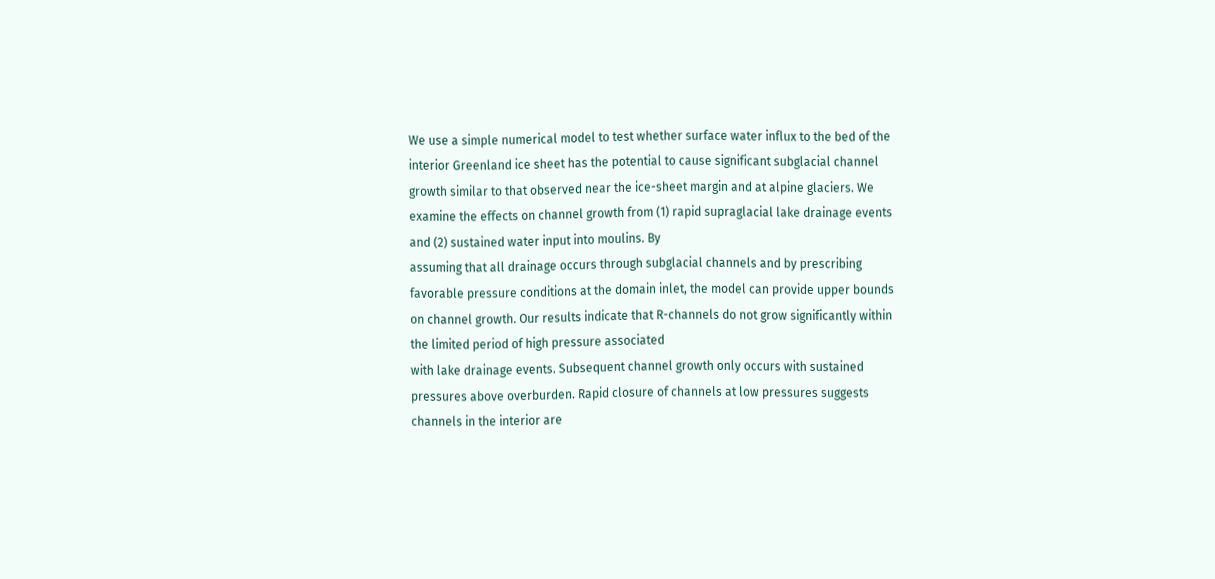We use a simple numerical model to test whether surface water influx to the bed of the interior Greenland ice sheet has the potential to cause significant subglacial channel growth similar to that observed near the ice-sheet margin and at alpine glaciers. We examine the effects on channel growth from (1) rapid supraglacial lake drainage events and (2) sustained water input into moulins. By
assuming that all drainage occurs through subglacial channels and by prescribing favorable pressure conditions at the domain inlet, the model can provide upper bounds on channel growth. Our results indicate that R-channels do not grow significantly within the limited period of high pressure associated
with lake drainage events. Subsequent channel growth only occurs with sustained pressures above overburden. Rapid closure of channels at low pressures suggests channels in the interior are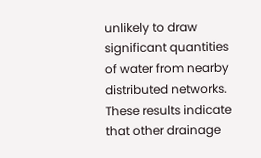unlikely to draw significant quantities of water from nearby distributed networks. These results indicate that other drainage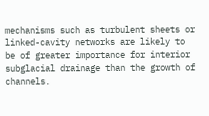mechanisms such as turbulent sheets or linked-cavity networks are likely to be of greater importance for interior subglacial drainage than the growth of channels.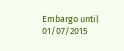Embargo until 01/07/2015